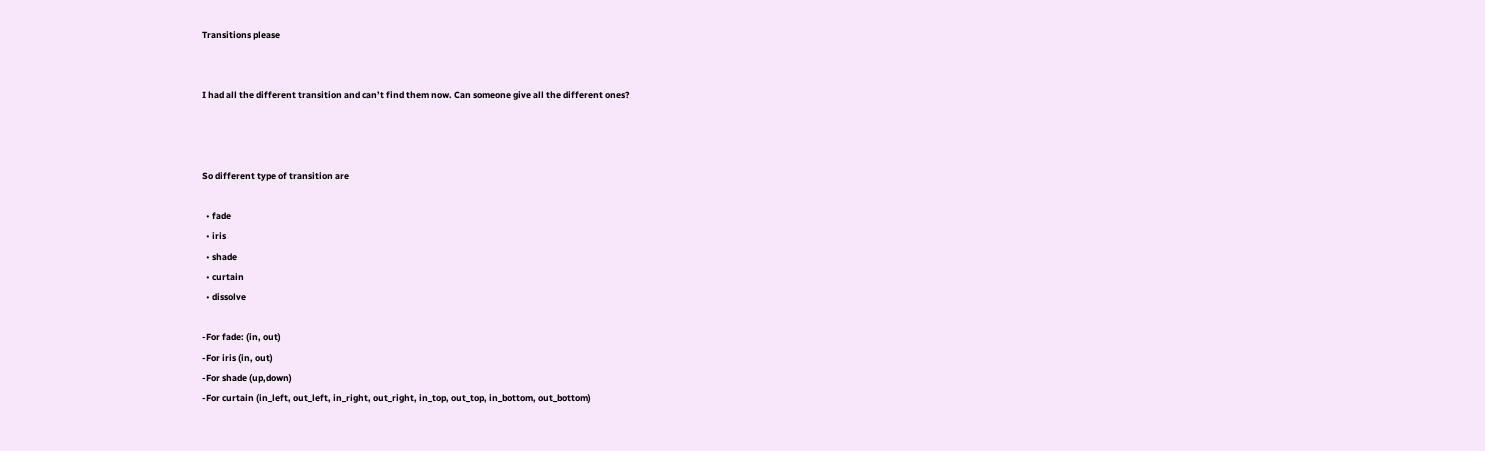Transitions please


I had all the different transition and can’t find them now. Can someone give all the different ones?



So different type of transition are

  • fade
  • iris
  • shade
  • curtain
  • dissolve

-For fade: (in, out)
-For iris (in, out)
-For shade (up,down)
-For curtain (in_left, out_left, in_right, out_right, in_top, out_top, in_bottom, out_bottom)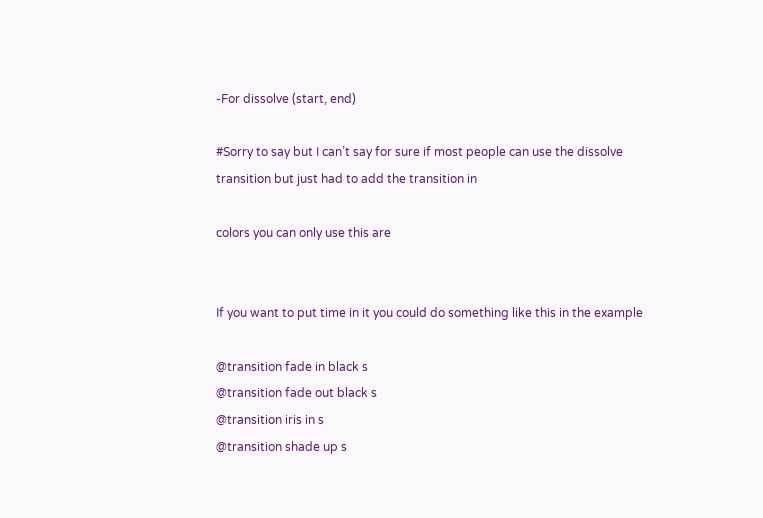-For dissolve (start, end)

#Sorry to say but I can’t say for sure if most people can use the dissolve transition but just had to add the transition in

colors you can only use this are


If you want to put time in it you could do something like this in the example

@transition fade in black s
@transition fade out black s
@transition iris in s
@transition shade up s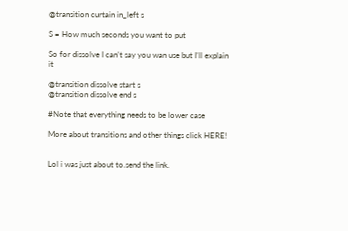@transition curtain in_left s

S = How much seconds you want to put

So for dissolve I can’t say you wan use but I’ll explain it

@transition dissolve start s
@transition dissolve end s

#Note that everything needs to be lower case

More about transitions and other things click HERE!


Lol i was just about to.send the link.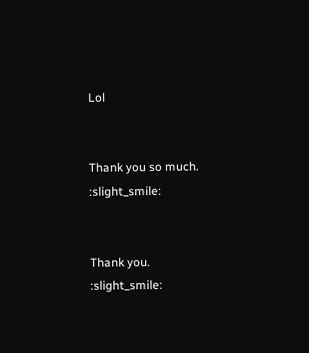Lol


Thank you so much. :slight_smile:


Thank you. :slight_smile: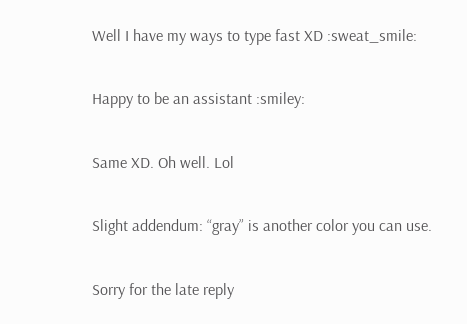Well I have my ways to type fast XD :sweat_smile:


Happy to be an assistant :smiley:


Same XD. Oh well. Lol


Slight addendum: “gray” is another color you can use.


Sorry for the late reply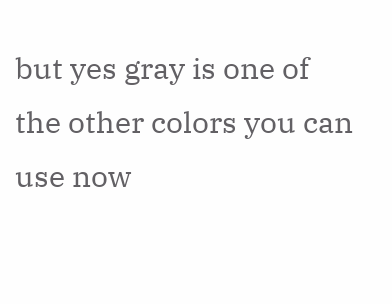but yes gray is one of the other colors you can use now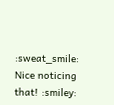:sweat_smile: Nice noticing that! :smiley: